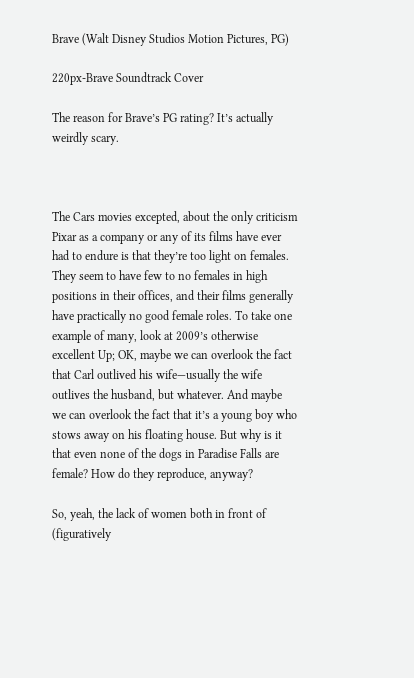Brave (Walt Disney Studios Motion Pictures, PG)

220px-Brave Soundtrack Cover

The reason for Brave’s PG rating? It’s actually weirdly scary.



The Cars movies excepted, about the only criticism Pixar as a company or any of its films have ever had to endure is that they’re too light on females. They seem to have few to no females in high positions in their offices, and their films generally have practically no good female roles. To take one example of many, look at 2009’s otherwise excellent Up; OK, maybe we can overlook the fact that Carl outlived his wife—usually the wife outlives the husband, but whatever. And maybe we can overlook the fact that it’s a young boy who stows away on his floating house. But why is it that even none of the dogs in Paradise Falls are female? How do they reproduce, anyway?

So, yeah, the lack of women both in front of (figuratively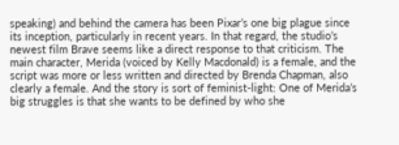speaking) and behind the camera has been Pixar’s one big plague since its inception, particularly in recent years. In that regard, the studio’s newest film Brave seems like a direct response to that criticism. The main character, Merida (voiced by Kelly Macdonald) is a female, and the script was more or less written and directed by Brenda Chapman, also clearly a female. And the story is sort of feminist-light: One of Merida’s big struggles is that she wants to be defined by who she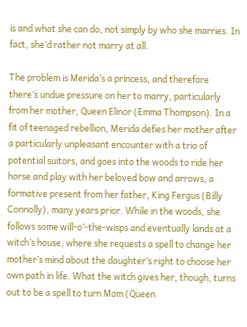is and what she can do, not simply by who she marries. In fact, she’d rather not marry at all.

The problem is Merida’s a princess, and therefore there’s undue pressure on her to marry, particularly from her mother, Queen Elinor (Emma Thompson). In a fit of teenaged rebellion, Merida defies her mother after a particularly unpleasant encounter with a trio of potential suitors, and goes into the woods to ride her horse and play with her beloved bow and arrows, a formative present from her father, King Fergus (Billy Connolly), many years prior. While in the woods, she follows some will-o’-the-wisps and eventually lands at a witch’s house, where she requests a spell to change her mother’s mind about the daughter’s right to choose her own path in life. What the witch gives her, though, turns out to be a spell to turn Mom (Queen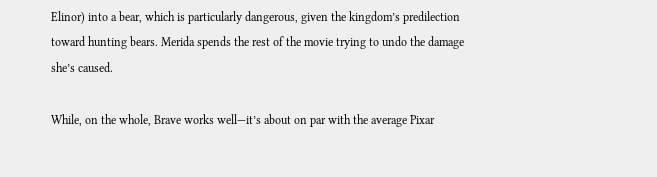Elinor) into a bear, which is particularly dangerous, given the kingdom’s predilection toward hunting bears. Merida spends the rest of the movie trying to undo the damage she’s caused.

While, on the whole, Brave works well—it’s about on par with the average Pixar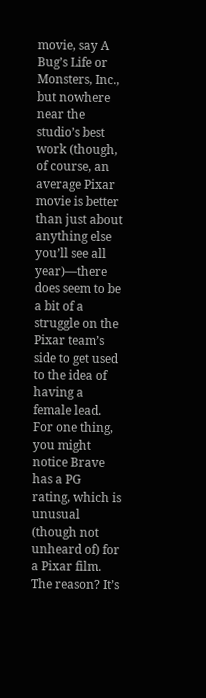movie, say A Bug’s Life or Monsters, Inc., but nowhere near the studio’s best work (though, of course, an average Pixar movie is better than just about anything else you’ll see all year)—there does seem to be a bit of a struggle on the Pixar team’s side to get used to the idea of having a female lead. For one thing, you might notice Brave has a PG rating, which is unusual (though not unheard of) for a Pixar film. The reason? It’s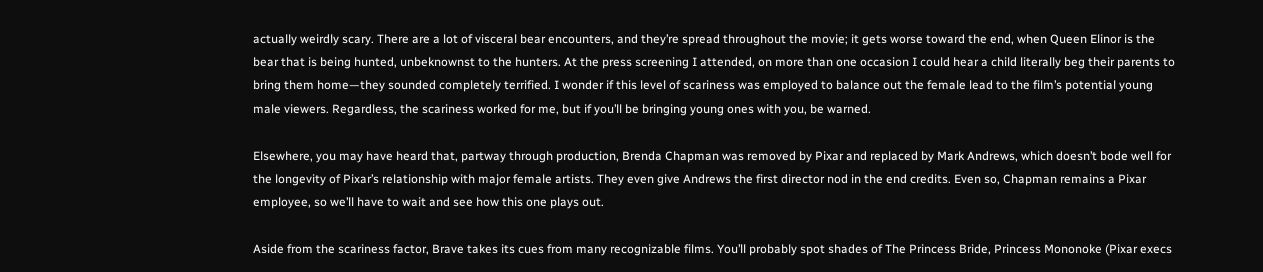actually weirdly scary. There are a lot of visceral bear encounters, and they’re spread throughout the movie; it gets worse toward the end, when Queen Elinor is the bear that is being hunted, unbeknownst to the hunters. At the press screening I attended, on more than one occasion I could hear a child literally beg their parents to bring them home—they sounded completely terrified. I wonder if this level of scariness was employed to balance out the female lead to the film’s potential young male viewers. Regardless, the scariness worked for me, but if you’ll be bringing young ones with you, be warned.

Elsewhere, you may have heard that, partway through production, Brenda Chapman was removed by Pixar and replaced by Mark Andrews, which doesn’t bode well for the longevity of Pixar’s relationship with major female artists. They even give Andrews the first director nod in the end credits. Even so, Chapman remains a Pixar employee, so we’ll have to wait and see how this one plays out.

Aside from the scariness factor, Brave takes its cues from many recognizable films. You’ll probably spot shades of The Princess Bride, Princess Mononoke (Pixar execs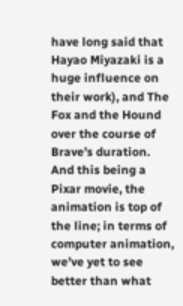have long said that Hayao Miyazaki is a huge influence on their work), and The Fox and the Hound over the course of Brave’s duration. And this being a Pixar movie, the animation is top of the line; in terms of computer animation, we’ve yet to see better than what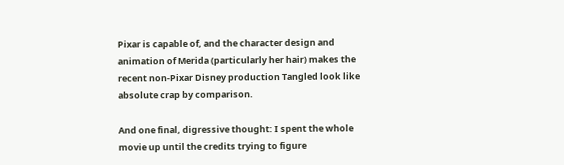Pixar is capable of, and the character design and animation of Merida (particularly her hair) makes the recent non-Pixar Disney production Tangled look like absolute crap by comparison.

And one final, digressive thought: I spent the whole movie up until the credits trying to figure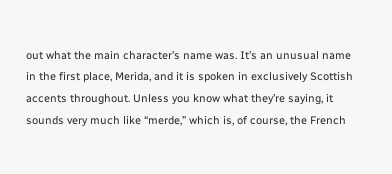out what the main character’s name was. It’s an unusual name in the first place, Merida, and it is spoken in exclusively Scottish accents throughout. Unless you know what they’re saying, it sounds very much like “merde,” which is, of course, the French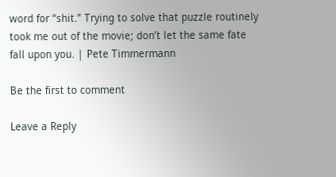word for “shit.” Trying to solve that puzzle routinely took me out of the movie; don’t let the same fate fall upon you. | Pete Timmermann

Be the first to comment

Leave a Reply